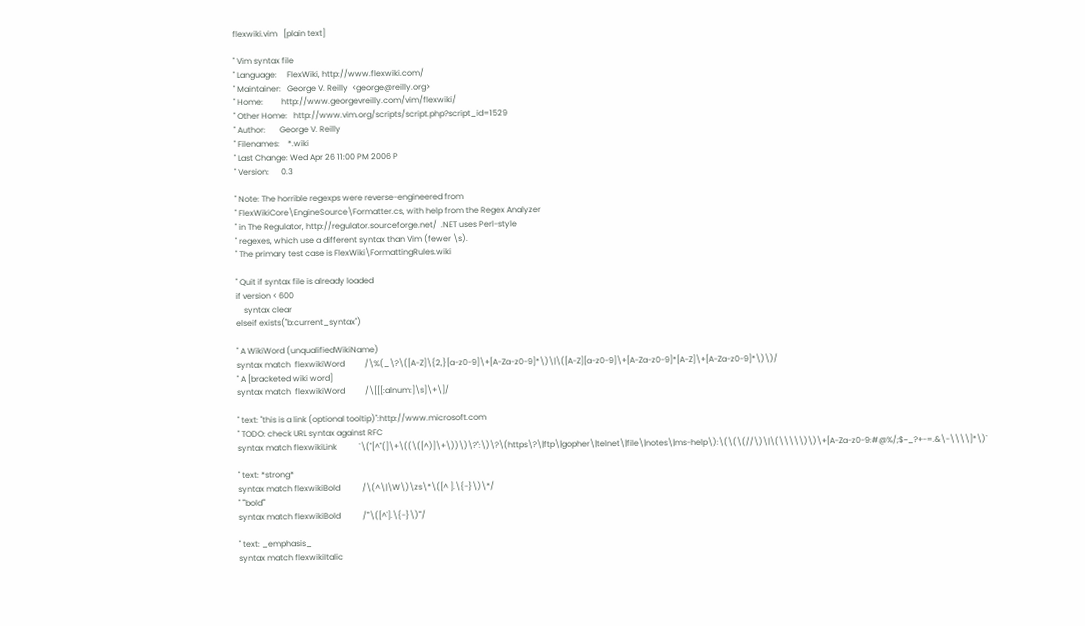flexwiki.vim   [plain text]

" Vim syntax file
" Language:     FlexWiki, http://www.flexwiki.com/
" Maintainer:   George V. Reilly  <george@reilly.org>
" Home:         http://www.georgevreilly.com/vim/flexwiki/
" Other Home:   http://www.vim.org/scripts/script.php?script_id=1529
" Author:       George V. Reilly
" Filenames:    *.wiki
" Last Change: Wed Apr 26 11:00 PM 2006 P
" Version:      0.3

" Note: The horrible regexps were reverse-engineered from
" FlexWikiCore\EngineSource\Formatter.cs, with help from the Regex Analyzer
" in The Regulator, http://regulator.sourceforge.net/  .NET uses Perl-style
" regexes, which use a different syntax than Vim (fewer \s).
" The primary test case is FlexWiki\FormattingRules.wiki

" Quit if syntax file is already loaded
if version < 600
    syntax clear
elseif exists("b:current_syntax")

" A WikiWord (unqualifiedWikiName)
syntax match  flexwikiWord          /\%(_\?\([A-Z]\{2,}[a-z0-9]\+[A-Za-z0-9]*\)\|\([A-Z][a-z0-9]\+[A-Za-z0-9]*[A-Z]\+[A-Za-z0-9]*\)\)/
" A [bracketed wiki word]
syntax match  flexwikiWord          /\[[[:alnum:]\s]\+\]/

" text: "this is a link (optional tooltip)":http://www.microsoft.com
" TODO: check URL syntax against RFC
syntax match flexwikiLink           `\("[^"(]\+\((\([^)]\+\))\)\?":\)\?\(https\?\|ftp\|gopher\|telnet\|file\|notes\|ms-help\):\(\(\(//\)\|\(\\\\\)\)\+[A-Za-z0-9:#@%/;$~_?+-=.&\-\\\\]*\)`

" text: *strong*
syntax match flexwikiBold           /\(^\|\W\)\zs\*\([^ ].\{-}\)\*/
" '''bold'''
syntax match flexwikiBold           /'''\([^'].\{-}\)'''/

" text: _emphasis_
syntax match flexwikiItalic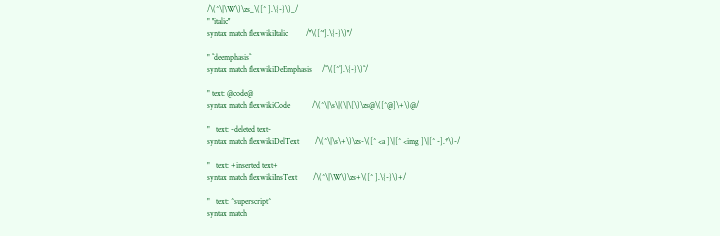/\(^\|\W\)\zs_\([^ ].\{-}\)_/
" ''italic''
syntax match flexwikiItalic         /''\([^'].\{-}\)''/

" ``deemphasis``
syntax match flexwikiDeEmphasis     /``\([^`].\{-}\)``/

" text: @code@
syntax match flexwikiCode           /\(^\|\s\|(\|\[\)\zs@\([^@]\+\)@/

"   text: -deleted text-
syntax match flexwikiDelText        /\(^\|\s\+\)\zs-\([^ <a ]\|[^ <img ]\|[^ -].*\)-/

"   text: +inserted text+
syntax match flexwikiInsText        /\(^\|\W\)\zs+\([^ ].\{-}\)+/

"   text: ^superscript^
syntax match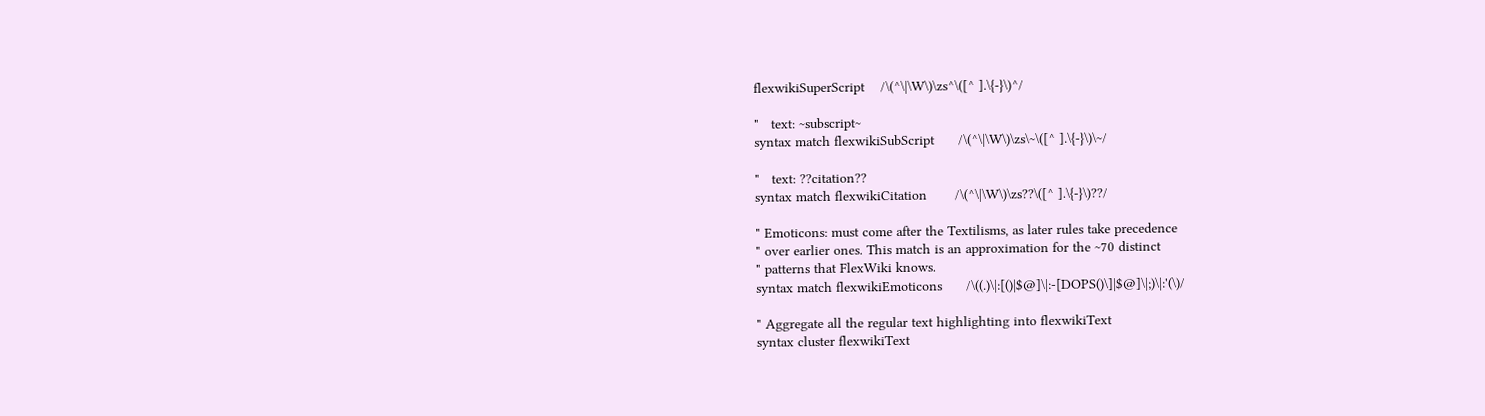flexwikiSuperScript    /\(^\|\W\)\zs^\([^ ].\{-}\)^/

"   text: ~subscript~
syntax match flexwikiSubScript      /\(^\|\W\)\zs\~\([^ ].\{-}\)\~/

"   text: ??citation??
syntax match flexwikiCitation       /\(^\|\W\)\zs??\([^ ].\{-}\)??/

" Emoticons: must come after the Textilisms, as later rules take precedence
" over earlier ones. This match is an approximation for the ~70 distinct
" patterns that FlexWiki knows.
syntax match flexwikiEmoticons      /\((.)\|:[()|$@]\|:-[DOPS()\]|$@]\|;)\|:'(\)/

" Aggregate all the regular text highlighting into flexwikiText
syntax cluster flexwikiText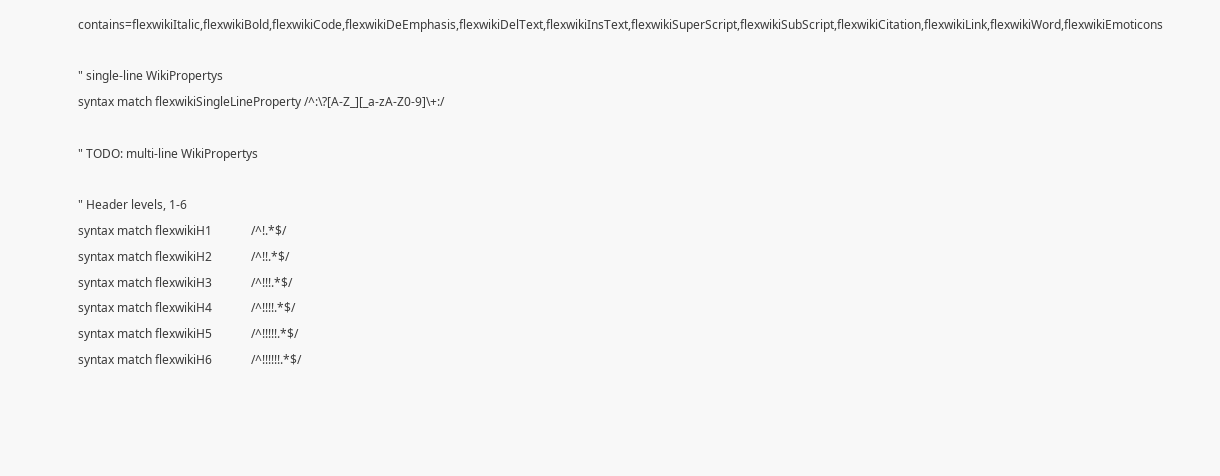contains=flexwikiItalic,flexwikiBold,flexwikiCode,flexwikiDeEmphasis,flexwikiDelText,flexwikiInsText,flexwikiSuperScript,flexwikiSubScript,flexwikiCitation,flexwikiLink,flexwikiWord,flexwikiEmoticons

" single-line WikiPropertys
syntax match flexwikiSingleLineProperty /^:\?[A-Z_][_a-zA-Z0-9]\+:/

" TODO: multi-line WikiPropertys

" Header levels, 1-6
syntax match flexwikiH1             /^!.*$/
syntax match flexwikiH2             /^!!.*$/
syntax match flexwikiH3             /^!!!.*$/
syntax match flexwikiH4             /^!!!!.*$/
syntax match flexwikiH5             /^!!!!!.*$/
syntax match flexwikiH6             /^!!!!!!.*$/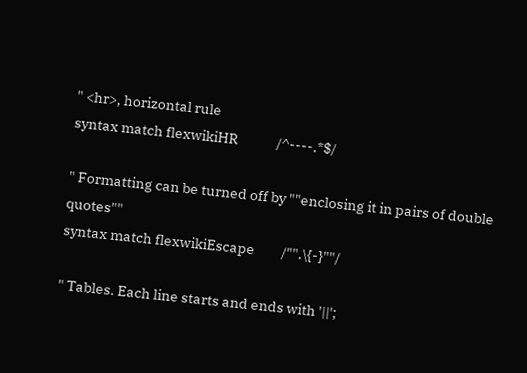" <hr>, horizontal rule
syntax match flexwikiHR             /^----.*$/

" Formatting can be turned off by ""enclosing it in pairs of double quotes""
syntax match flexwikiEscape         /"".\{-}""/

" Tables. Each line starts and ends with '||';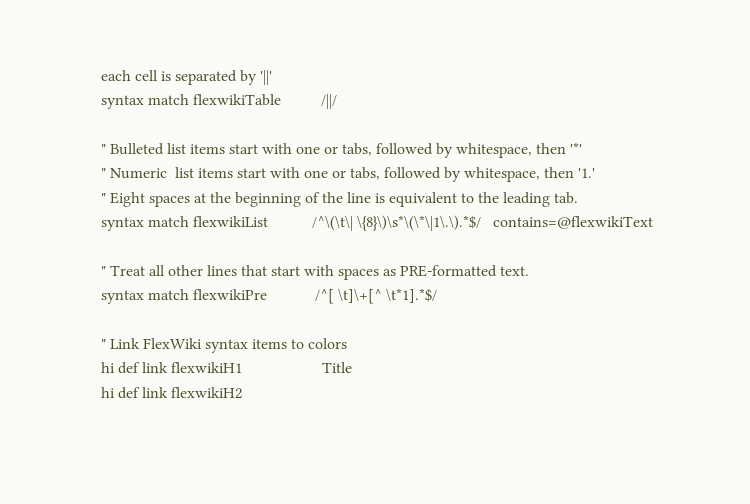each cell is separated by '||'
syntax match flexwikiTable          /||/

" Bulleted list items start with one or tabs, followed by whitespace, then '*'
" Numeric  list items start with one or tabs, followed by whitespace, then '1.'
" Eight spaces at the beginning of the line is equivalent to the leading tab.
syntax match flexwikiList           /^\(\t\| \{8}\)\s*\(\*\|1\.\).*$/   contains=@flexwikiText

" Treat all other lines that start with spaces as PRE-formatted text.
syntax match flexwikiPre            /^[ \t]\+[^ \t*1].*$/

" Link FlexWiki syntax items to colors
hi def link flexwikiH1                    Title
hi def link flexwikiH2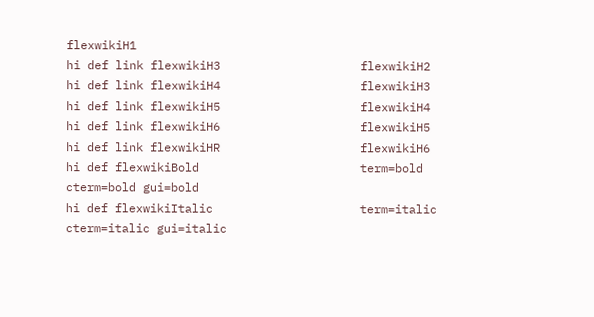flexwikiH1
hi def link flexwikiH3                    flexwikiH2
hi def link flexwikiH4                    flexwikiH3
hi def link flexwikiH5                    flexwikiH4
hi def link flexwikiH6                    flexwikiH5
hi def link flexwikiHR                    flexwikiH6
hi def flexwikiBold                       term=bold cterm=bold gui=bold
hi def flexwikiItalic                     term=italic cterm=italic gui=italic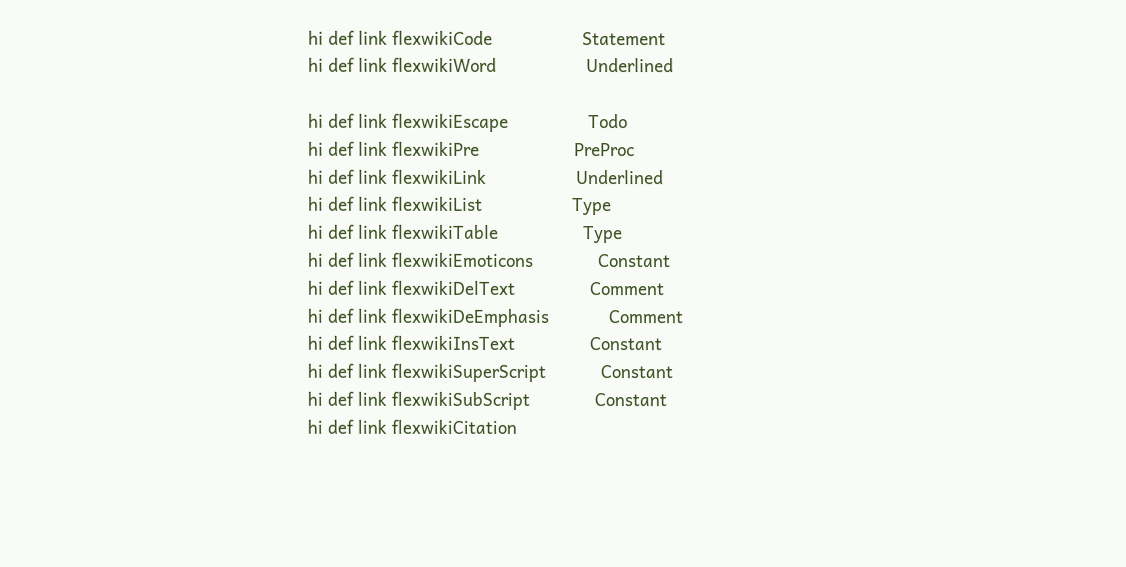hi def link flexwikiCode                  Statement
hi def link flexwikiWord                  Underlined

hi def link flexwikiEscape                Todo
hi def link flexwikiPre                   PreProc
hi def link flexwikiLink                  Underlined
hi def link flexwikiList                  Type
hi def link flexwikiTable                 Type
hi def link flexwikiEmoticons             Constant
hi def link flexwikiDelText               Comment
hi def link flexwikiDeEmphasis            Comment
hi def link flexwikiInsText               Constant
hi def link flexwikiSuperScript           Constant
hi def link flexwikiSubScript             Constant
hi def link flexwikiCitation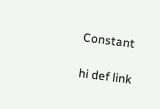Constant

hi def link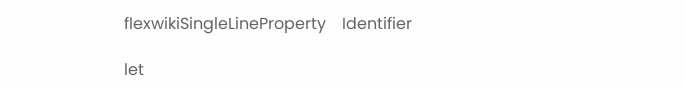flexwikiSingleLineProperty    Identifier

let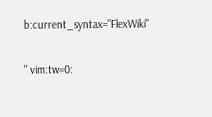b:current_syntax="FlexWiki"

" vim:tw=0: